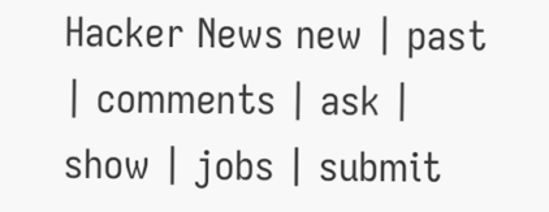Hacker News new | past | comments | ask | show | jobs | submit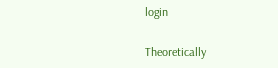login

Theoretically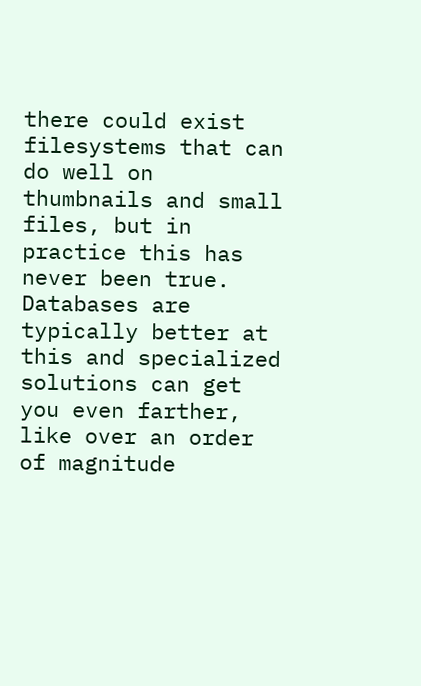there could exist filesystems that can do well on thumbnails and small files, but in practice this has never been true. Databases are typically better at this and specialized solutions can get you even farther, like over an order of magnitude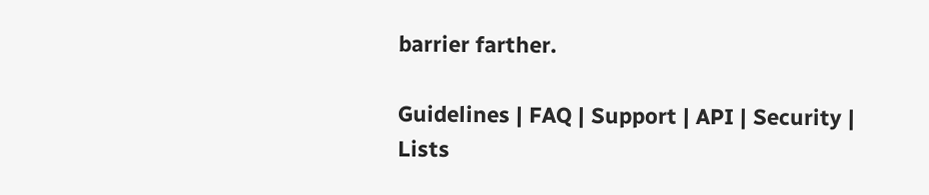barrier farther.

Guidelines | FAQ | Support | API | Security | Lists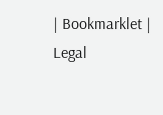| Bookmarklet | Legal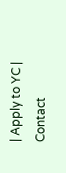| Apply to YC | Contact